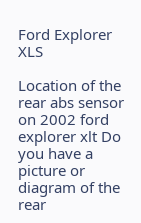Ford Explorer XLS

Location of the rear abs sensor on 2002 ford explorer xlt Do you have a picture or diagram of the rear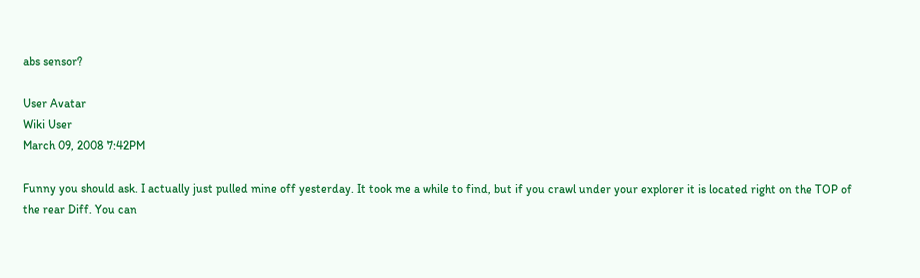abs sensor?

User Avatar
Wiki User
March 09, 2008 7:42PM

Funny you should ask. I actually just pulled mine off yesterday. It took me a while to find, but if you crawl under your explorer it is located right on the TOP of the rear Diff. You can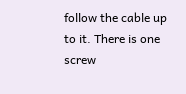follow the cable up to it. There is one screw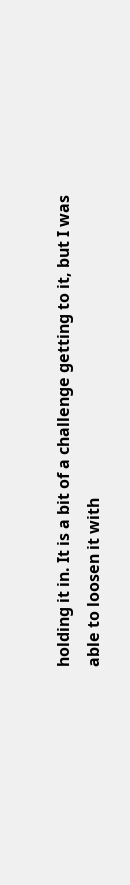holding it in. It is a bit of a challenge getting to it, but I was able to loosen it with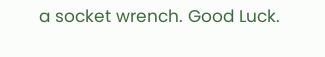a socket wrench. Good Luck.